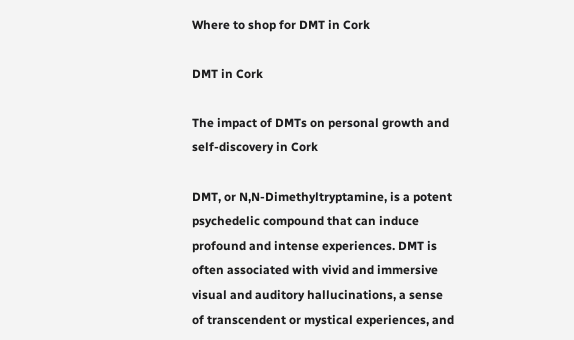Where to shop for DMT in Cork

DMT in Cork

The impact of DMTs on personal growth and self-discovery in Cork

DMT, or N,N-Dimethyltryptamine, is a potent psychedelic compound that can induce profound and intense experiences. DMT is often associated with vivid and immersive visual and auditory hallucinations, a sense of transcendent or mystical experiences, and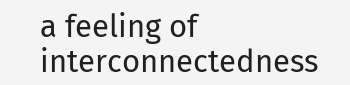a feeling of interconnectedness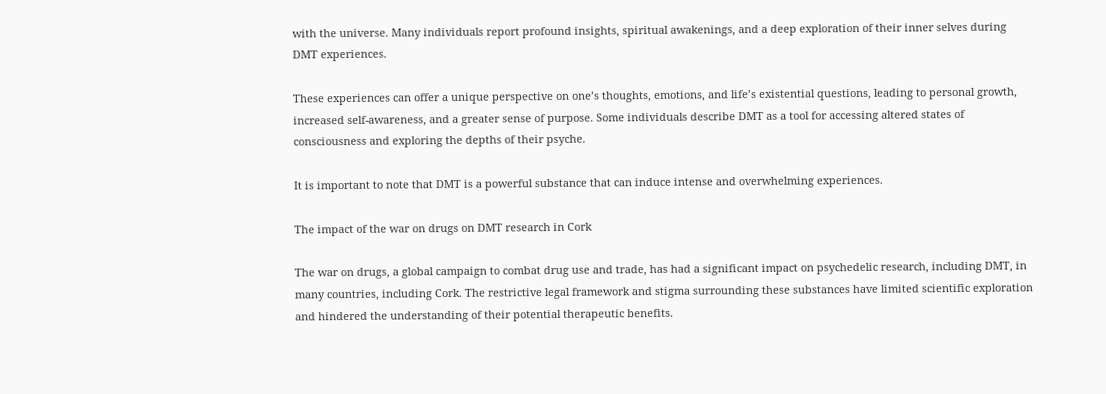with the universe. Many individuals report profound insights, spiritual awakenings, and a deep exploration of their inner selves during DMT experiences.

These experiences can offer a unique perspective on one’s thoughts, emotions, and life’s existential questions, leading to personal growth, increased self-awareness, and a greater sense of purpose. Some individuals describe DMT as a tool for accessing altered states of consciousness and exploring the depths of their psyche.

It is important to note that DMT is a powerful substance that can induce intense and overwhelming experiences.

The impact of the war on drugs on DMT research in Cork

The war on drugs, a global campaign to combat drug use and trade, has had a significant impact on psychedelic research, including DMT, in many countries, including Cork. The restrictive legal framework and stigma surrounding these substances have limited scientific exploration and hindered the understanding of their potential therapeutic benefits.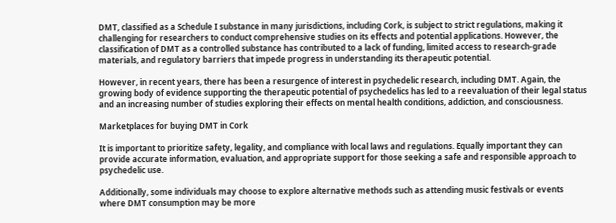DMT, classified as a Schedule I substance in many jurisdictions, including Cork, is subject to strict regulations, making it challenging for researchers to conduct comprehensive studies on its effects and potential applications. However, the classification of DMT as a controlled substance has contributed to a lack of funding, limited access to research-grade materials, and regulatory barriers that impede progress in understanding its therapeutic potential.

However, in recent years, there has been a resurgence of interest in psychedelic research, including DMT. Again, the growing body of evidence supporting the therapeutic potential of psychedelics has led to a reevaluation of their legal status and an increasing number of studies exploring their effects on mental health conditions, addiction, and consciousness.

Marketplaces for buying DMT in Cork

It is important to prioritize safety, legality, and compliance with local laws and regulations. Equally important they can provide accurate information, evaluation, and appropriate support for those seeking a safe and responsible approach to psychedelic use.

Additionally, some individuals may choose to explore alternative methods such as attending music festivals or events where DMT consumption may be more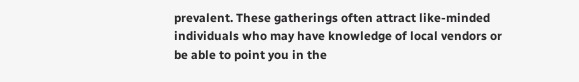prevalent. These gatherings often attract like-minded individuals who may have knowledge of local vendors or be able to point you in the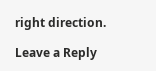right direction.

Leave a Reply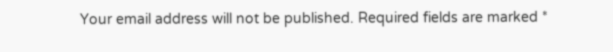Your email address will not be published. Required fields are marked *